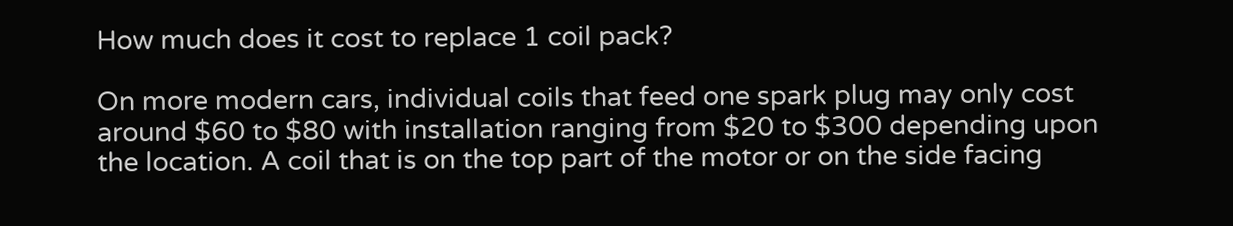How much does it cost to replace 1 coil pack?

On more modern cars, individual coils that feed one spark plug may only cost around $60 to $80 with installation ranging from $20 to $300 depending upon the location. A coil that is on the top part of the motor or on the side facing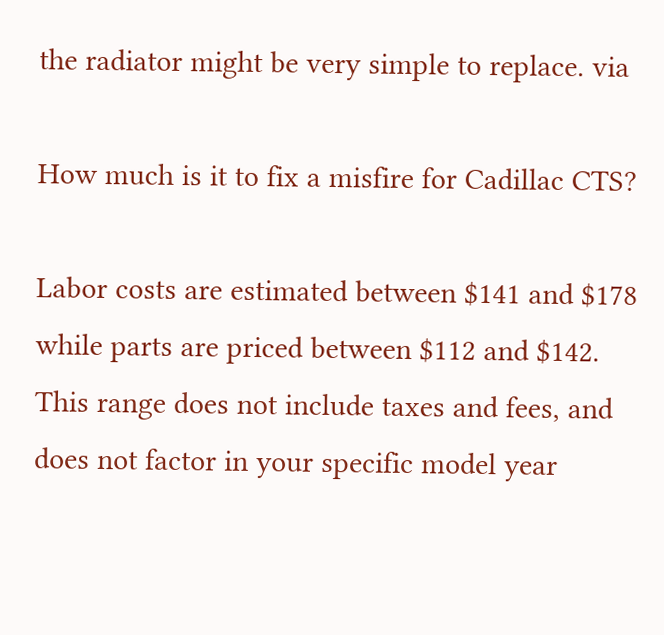the radiator might be very simple to replace. via

How much is it to fix a misfire for Cadillac CTS?

Labor costs are estimated between $141 and $178 while parts are priced between $112 and $142. This range does not include taxes and fees, and does not factor in your specific model year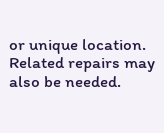or unique location. Related repairs may also be needed.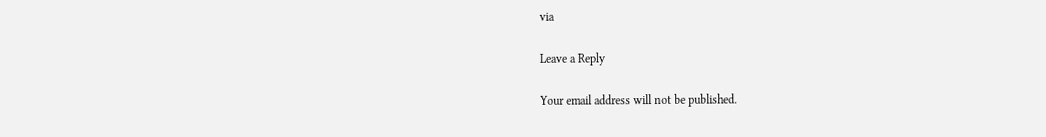via

Leave a Reply

Your email address will not be published.